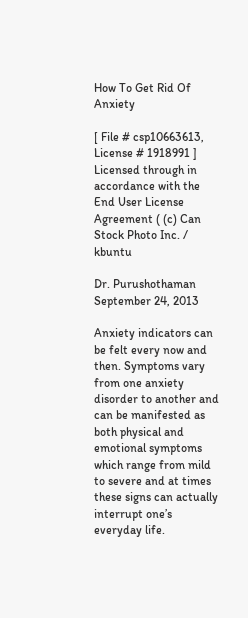How To Get Rid Of Anxiety

[ File # csp10663613, License # 1918991 ] Licensed through in accordance with the End User License Agreement ( (c) Can Stock Photo Inc. / kbuntu

Dr. Purushothaman
September 24, 2013

Anxiety indicators can be felt every now and then. Symptoms vary from one anxiety disorder to another and can be manifested as both physical and emotional symptoms which range from mild to severe and at times these signs can actually interrupt one’s everyday life.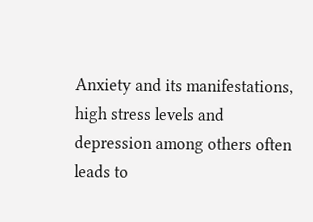Anxiety and its manifestations, high stress levels and depression among others often leads to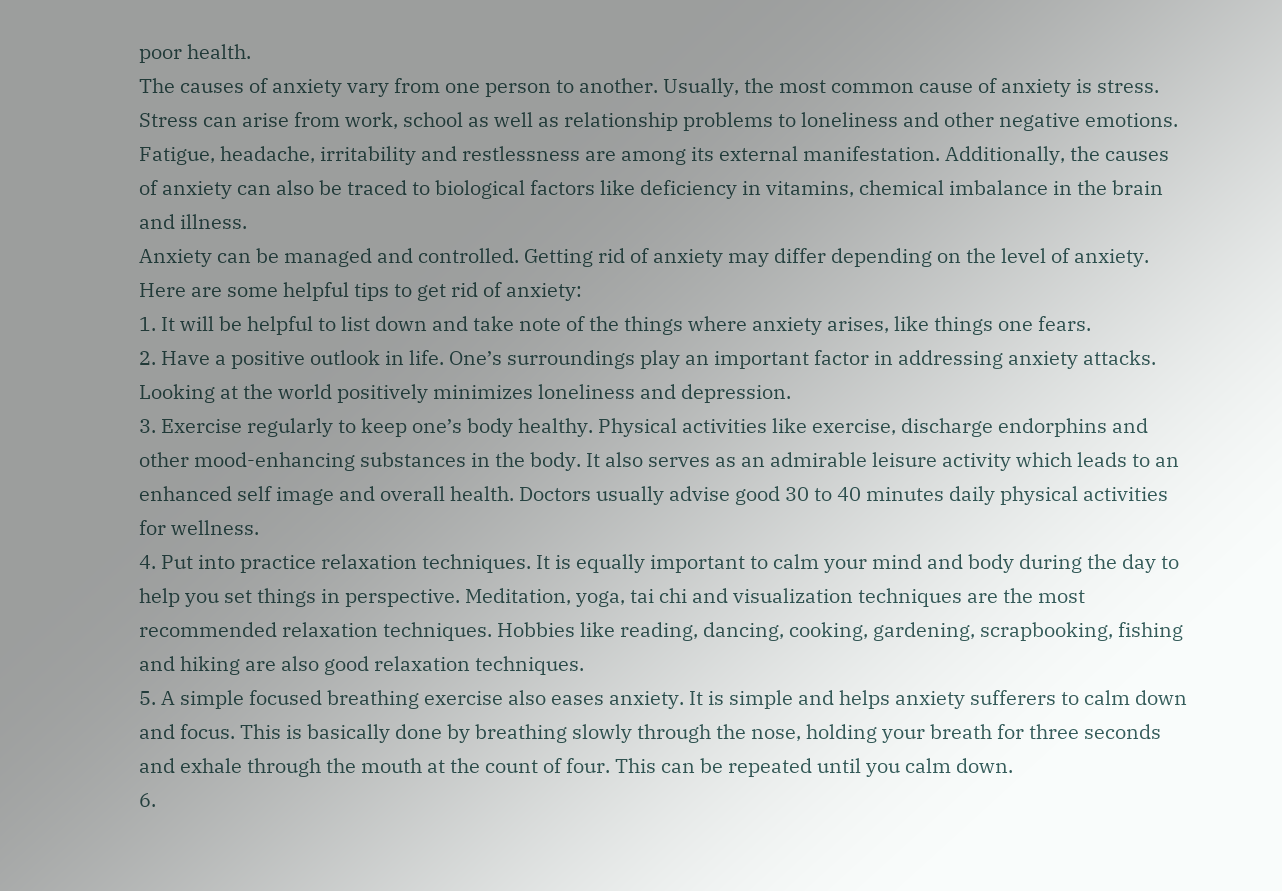poor health.
The causes of anxiety vary from one person to another. Usually, the most common cause of anxiety is stress. Stress can arise from work, school as well as relationship problems to loneliness and other negative emotions. Fatigue, headache, irritability and restlessness are among its external manifestation. Additionally, the causes of anxiety can also be traced to biological factors like deficiency in vitamins, chemical imbalance in the brain and illness.
Anxiety can be managed and controlled. Getting rid of anxiety may differ depending on the level of anxiety. Here are some helpful tips to get rid of anxiety:
1. It will be helpful to list down and take note of the things where anxiety arises, like things one fears.
2. Have a positive outlook in life. One’s surroundings play an important factor in addressing anxiety attacks. Looking at the world positively minimizes loneliness and depression.
3. Exercise regularly to keep one’s body healthy. Physical activities like exercise, discharge endorphins and other mood-enhancing substances in the body. It also serves as an admirable leisure activity which leads to an enhanced self image and overall health. Doctors usually advise good 30 to 40 minutes daily physical activities for wellness.
4. Put into practice relaxation techniques. It is equally important to calm your mind and body during the day to help you set things in perspective. Meditation, yoga, tai chi and visualization techniques are the most recommended relaxation techniques. Hobbies like reading, dancing, cooking, gardening, scrapbooking, fishing and hiking are also good relaxation techniques.
5. A simple focused breathing exercise also eases anxiety. It is simple and helps anxiety sufferers to calm down and focus. This is basically done by breathing slowly through the nose, holding your breath for three seconds and exhale through the mouth at the count of four. This can be repeated until you calm down.
6.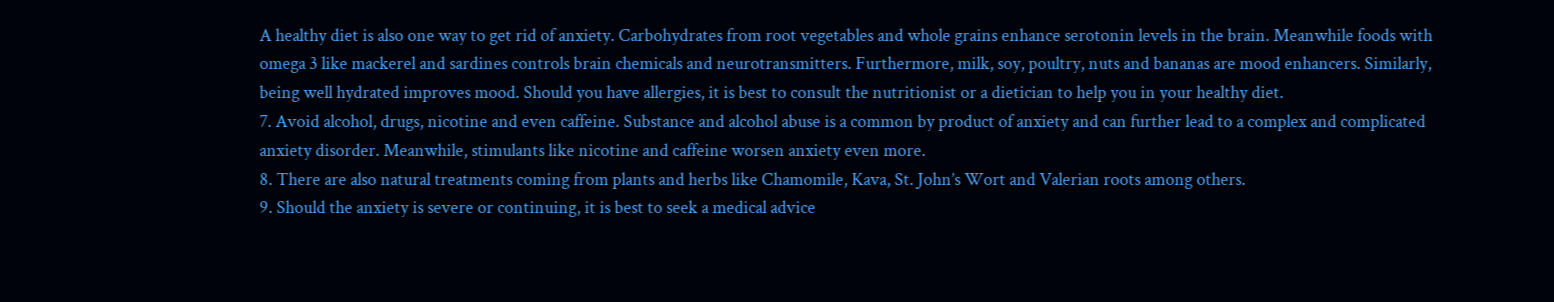A healthy diet is also one way to get rid of anxiety. Carbohydrates from root vegetables and whole grains enhance serotonin levels in the brain. Meanwhile foods with omega 3 like mackerel and sardines controls brain chemicals and neurotransmitters. Furthermore, milk, soy, poultry, nuts and bananas are mood enhancers. Similarly, being well hydrated improves mood. Should you have allergies, it is best to consult the nutritionist or a dietician to help you in your healthy diet.
7. Avoid alcohol, drugs, nicotine and even caffeine. Substance and alcohol abuse is a common by product of anxiety and can further lead to a complex and complicated anxiety disorder. Meanwhile, stimulants like nicotine and caffeine worsen anxiety even more.
8. There are also natural treatments coming from plants and herbs like Chamomile, Kava, St. John’s Wort and Valerian roots among others.
9. Should the anxiety is severe or continuing, it is best to seek a medical advice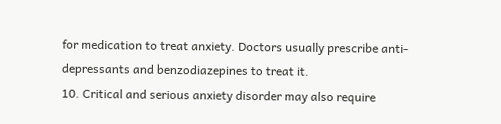for medication to treat anxiety. Doctors usually prescribe anti-depressants and benzodiazepines to treat it.
10. Critical and serious anxiety disorder may also require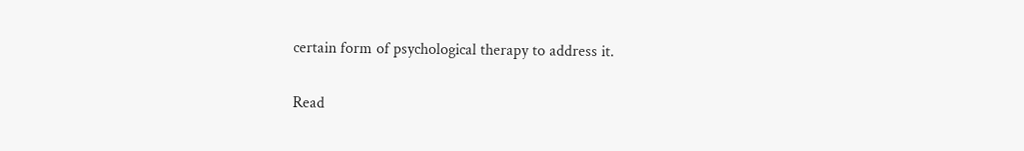certain form of psychological therapy to address it.

Read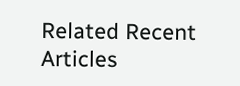Related Recent Articles